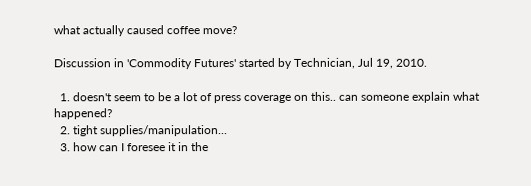what actually caused coffee move?

Discussion in 'Commodity Futures' started by Technician, Jul 19, 2010.

  1. doesn't seem to be a lot of press coverage on this.. can someone explain what happened?
  2. tight supplies/manipulation...
  3. how can I foresee it in the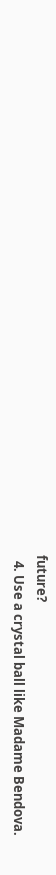future?
  4. Use a crystal ball like Madame Bendova.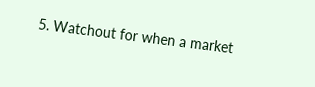5. Watchout for when a market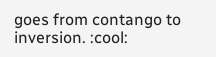goes from contango to inversion. :cool: